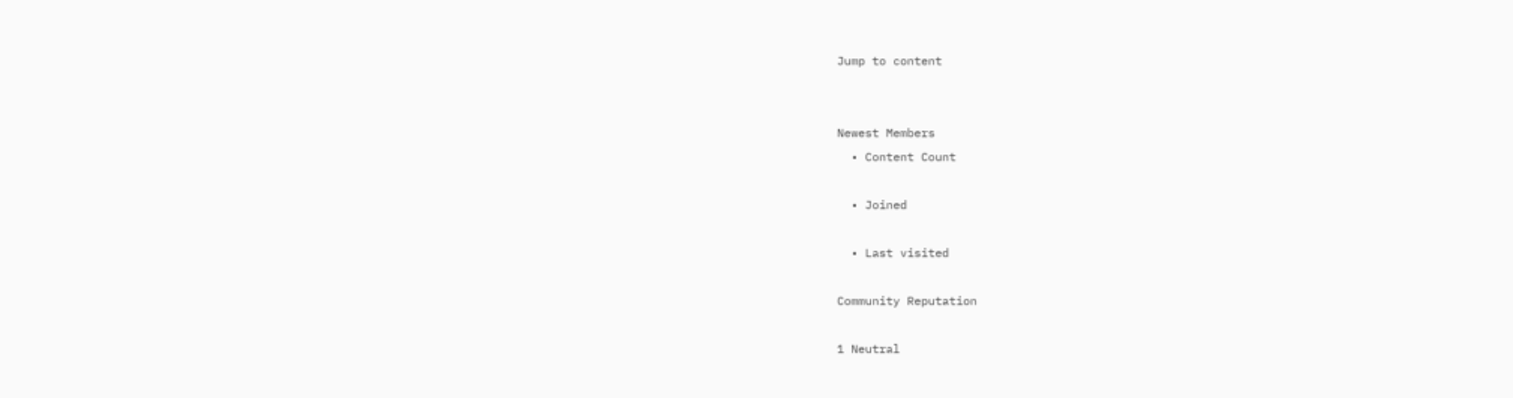Jump to content


Newest Members
  • Content Count

  • Joined

  • Last visited

Community Reputation

1 Neutral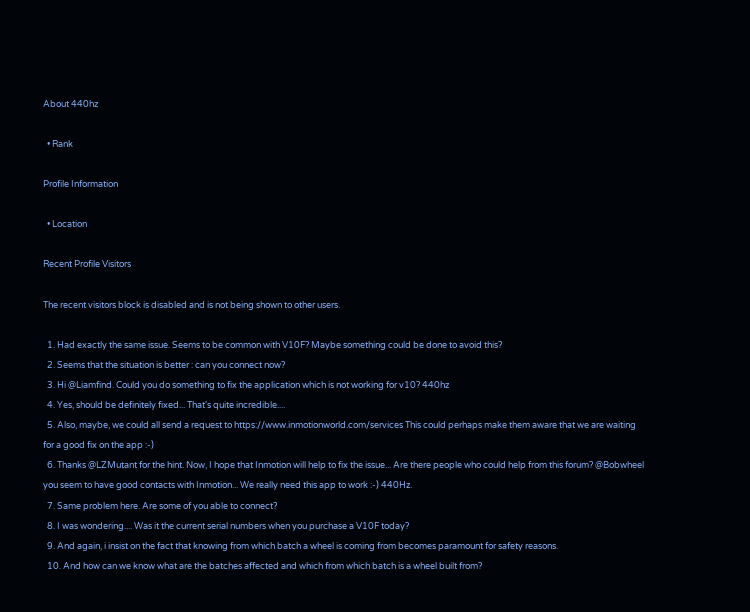About 440hz

  • Rank

Profile Information

  • Location

Recent Profile Visitors

The recent visitors block is disabled and is not being shown to other users.

  1. Had exactly the same issue. Seems to be common with V10F? Maybe something could be done to avoid this?
  2. Seems that the situation is better : can you connect now?
  3. Hi @Liamfind. Could you do something to fix the application which is not working for v10? 440hz
  4. Yes, should be definitely fixed... That's quite incredible....
  5. Also, maybe, we could all send a request to https://www.inmotionworld.com/services This could perhaps make them aware that we are waiting for a good fix on the app :-)
  6. Thanks @LZMutant for the hint. Now, I hope that Inmotion will help to fix the issue... Are there people who could help from this forum? @Bobwheel you seem to have good contacts with Inmotion... We really need this app to work :-) 440Hz.
  7. Same problem here. Are some of you able to connect?
  8. I was wondering.... Was it the current serial numbers when you purchase a V10F today?
  9. And again, i insist on the fact that knowing from which batch a wheel is coming from becomes paramount for safety reasons.
  10. And how can we know what are the batches affected and which from which batch is a wheel built from?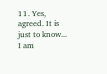11. Yes, agreed. It is just to know... I am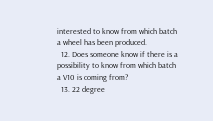interested to know from which batch a wheel has been produced.
  12. Does someone know if there is a possibility to know from which batch a V10 is coming from?
  13. 22 degree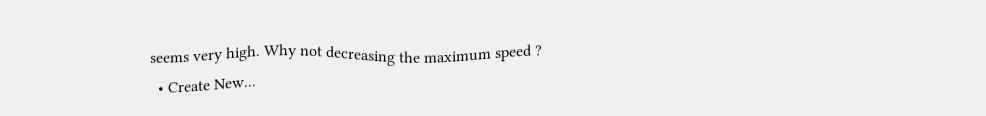seems very high. Why not decreasing the maximum speed ?
  • Create New...